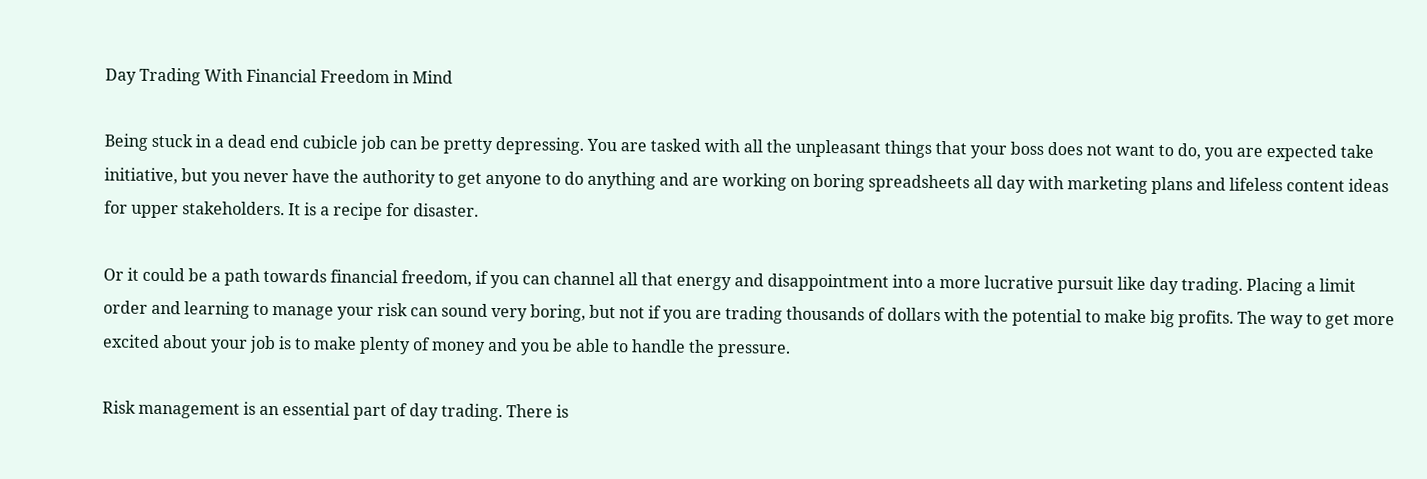Day Trading With Financial Freedom in Mind

Being stuck in a dead end cubicle job can be pretty depressing. You are tasked with all the unpleasant things that your boss does not want to do, you are expected take initiative, but you never have the authority to get anyone to do anything and are working on boring spreadsheets all day with marketing plans and lifeless content ideas for upper stakeholders. It is a recipe for disaster.

Or it could be a path towards financial freedom, if you can channel all that energy and disappointment into a more lucrative pursuit like day trading. Placing a limit order and learning to manage your risk can sound very boring, but not if you are trading thousands of dollars with the potential to make big profits. The way to get more excited about your job is to make plenty of money and you be able to handle the pressure.

Risk management is an essential part of day trading. There is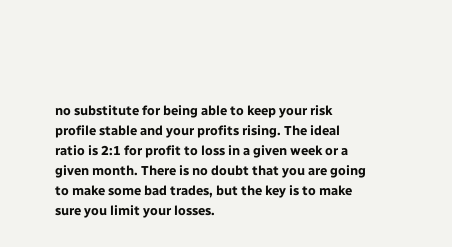no substitute for being able to keep your risk profile stable and your profits rising. The ideal ratio is 2:1 for profit to loss in a given week or a given month. There is no doubt that you are going to make some bad trades, but the key is to make sure you limit your losses.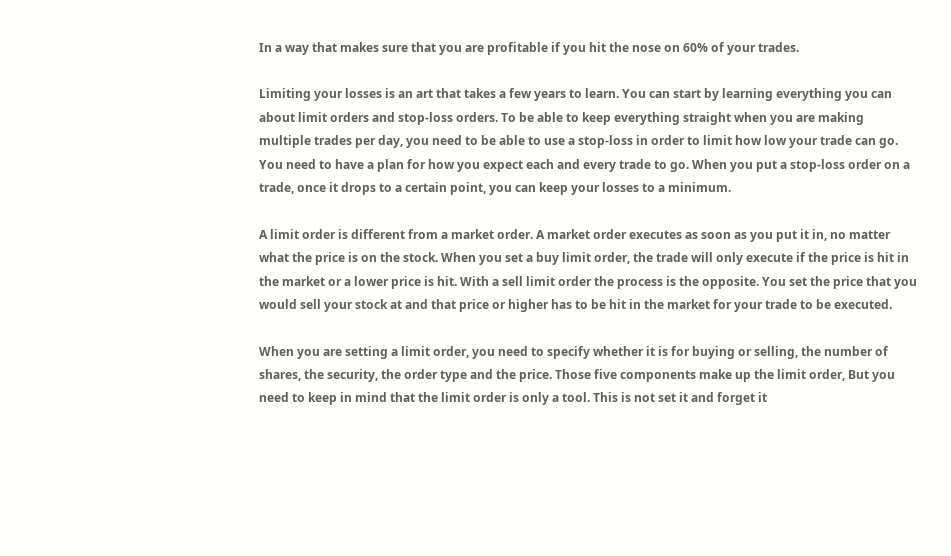In a way that makes sure that you are profitable if you hit the nose on 60% of your trades.

Limiting your losses is an art that takes a few years to learn. You can start by learning everything you can about limit orders and stop-loss orders. To be able to keep everything straight when you are making multiple trades per day, you need to be able to use a stop-loss in order to limit how low your trade can go. You need to have a plan for how you expect each and every trade to go. When you put a stop-loss order on a trade, once it drops to a certain point, you can keep your losses to a minimum.

A limit order is different from a market order. A market order executes as soon as you put it in, no matter what the price is on the stock. When you set a buy limit order, the trade will only execute if the price is hit in the market or a lower price is hit. With a sell limit order the process is the opposite. You set the price that you would sell your stock at and that price or higher has to be hit in the market for your trade to be executed.

When you are setting a limit order, you need to specify whether it is for buying or selling, the number of shares, the security, the order type and the price. Those five components make up the limit order, But you need to keep in mind that the limit order is only a tool. This is not set it and forget it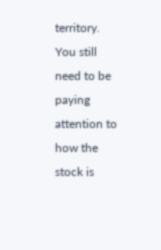territory. You still need to be paying attention to how the stock is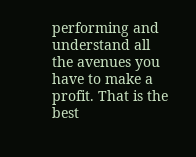performing and understand all the avenues you have to make a profit. That is the best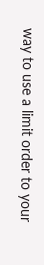way to use a limit order to your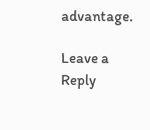advantage.

Leave a Reply